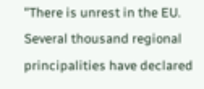"There is unrest in the EU. Several thousand regional principalities have declared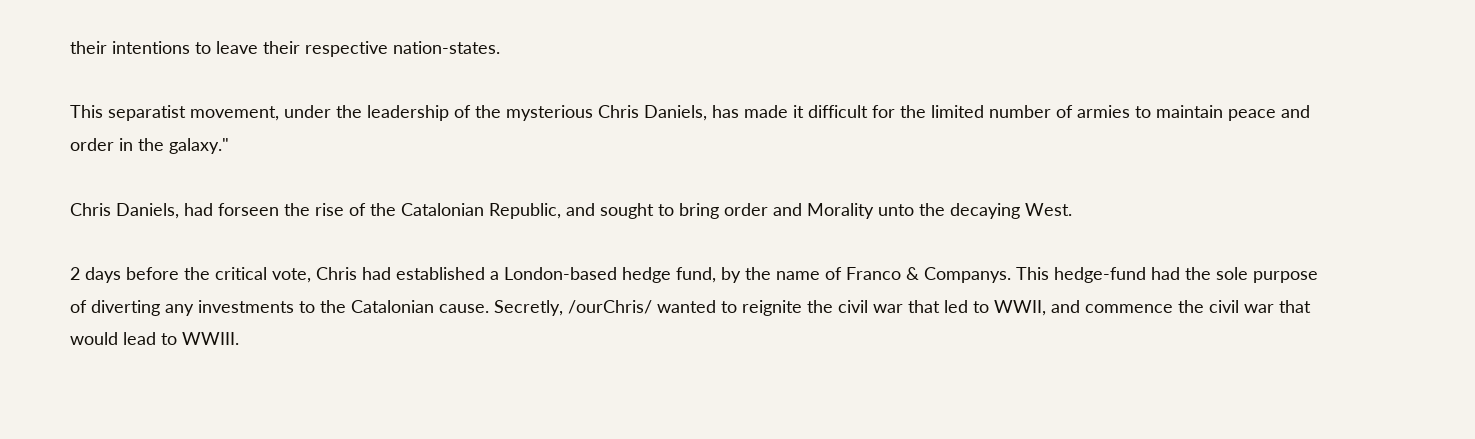their intentions to leave their respective nation-states.

This separatist movement, under the leadership of the mysterious Chris Daniels, has made it difficult for the limited number of armies to maintain peace and order in the galaxy."

Chris Daniels, had forseen the rise of the Catalonian Republic, and sought to bring order and Morality unto the decaying West.

2 days before the critical vote, Chris had established a London-based hedge fund, by the name of Franco & Companys. This hedge-fund had the sole purpose of diverting any investments to the Catalonian cause. Secretly, /ourChris/ wanted to reignite the civil war that led to WWII, and commence the civil war that would lead to WWIII.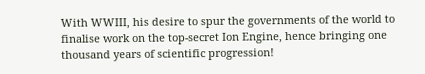With WWIII, his desire to spur the governments of the world to finalise work on the top-secret Ion Engine, hence bringing one thousand years of scientific progression!